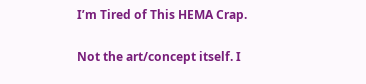I’m Tired of This HEMA Crap.

Not the art/concept itself. I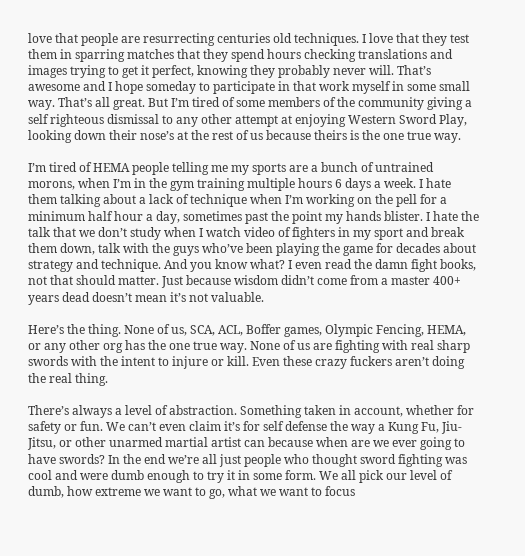love that people are resurrecting centuries old techniques. I love that they test them in sparring matches that they spend hours checking translations and images trying to get it perfect, knowing they probably never will. That’s awesome and I hope someday to participate in that work myself in some small way. That’s all great. But I’m tired of some members of the community giving a self righteous dismissal to any other attempt at enjoying Western Sword Play, looking down their nose’s at the rest of us because theirs is the one true way.

I’m tired of HEMA people telling me my sports are a bunch of untrained morons, when I’m in the gym training multiple hours 6 days a week. I hate them talking about a lack of technique when I’m working on the pell for a minimum half hour a day, sometimes past the point my hands blister. I hate the talk that we don’t study when I watch video of fighters in my sport and break them down, talk with the guys who’ve been playing the game for decades about strategy and technique. And you know what? I even read the damn fight books, not that should matter. Just because wisdom didn’t come from a master 400+ years dead doesn’t mean it’s not valuable.

Here’s the thing. None of us, SCA, ACL, Boffer games, Olympic Fencing, HEMA, or any other org has the one true way. None of us are fighting with real sharp swords with the intent to injure or kill. Even these crazy fuckers aren’t doing the real thing.

There’s always a level of abstraction. Something taken in account, whether for safety or fun. We can’t even claim it’s for self defense the way a Kung Fu, Jiu-Jitsu, or other unarmed martial artist can because when are we ever going to have swords? In the end we’re all just people who thought sword fighting was cool and were dumb enough to try it in some form. We all pick our level of dumb, how extreme we want to go, what we want to focus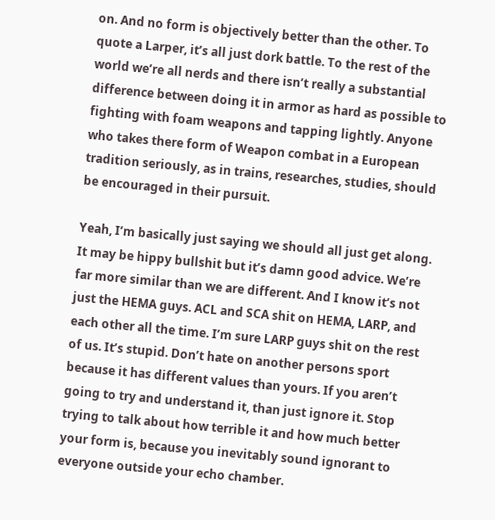on. And no form is objectively better than the other. To quote a Larper, it’s all just dork battle. To the rest of the world we’re all nerds and there isn’t really a substantial difference between doing it in armor as hard as possible to fighting with foam weapons and tapping lightly. Anyone who takes there form of Weapon combat in a European tradition seriously, as in trains, researches, studies, should be encouraged in their pursuit.

Yeah, I’m basically just saying we should all just get along. It may be hippy bullshit but it’s damn good advice. We’re far more similar than we are different. And I know it’s not just the HEMA guys. ACL and SCA shit on HEMA, LARP, and each other all the time. I’m sure LARP guys shit on the rest of us. It’s stupid. Don’t hate on another persons sport because it has different values than yours. If you aren’t going to try and understand it, than just ignore it. Stop trying to talk about how terrible it and how much better your form is, because you inevitably sound ignorant to everyone outside your echo chamber.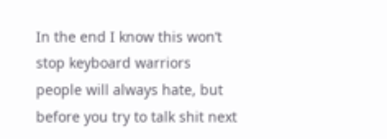In the end I know this won’t stop keyboard warriors people will always hate, but before you try to talk shit next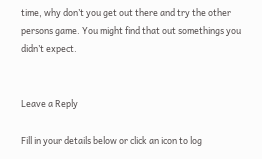time, why don’t you get out there and try the other persons game. You might find that out somethings you didn’t expect.


Leave a Reply

Fill in your details below or click an icon to log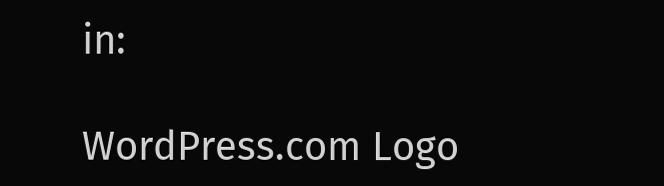in:

WordPress.com Logo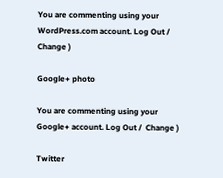You are commenting using your WordPress.com account. Log Out /  Change )

Google+ photo

You are commenting using your Google+ account. Log Out /  Change )

Twitter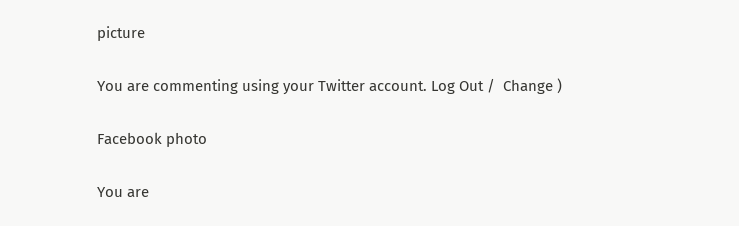picture

You are commenting using your Twitter account. Log Out /  Change )

Facebook photo

You are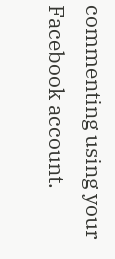commenting using your Facebook account.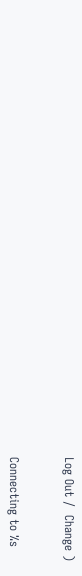Log Out /  Change )


Connecting to %s